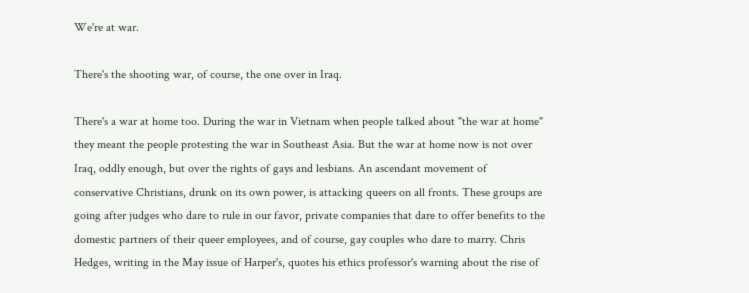We're at war.

There's the shooting war, of course, the one over in Iraq.

There's a war at home too. During the war in Vietnam when people talked about "the war at home" they meant the people protesting the war in Southeast Asia. But the war at home now is not over Iraq, oddly enough, but over the rights of gays and lesbians. An ascendant movement of conservative Christians, drunk on its own power, is attacking queers on all fronts. These groups are going after judges who dare to rule in our favor, private companies that dare to offer benefits to the domestic partners of their queer employees, and of course, gay couples who dare to marry. Chris Hedges, writing in the May issue of Harper's, quotes his ethics professor's warning about the rise of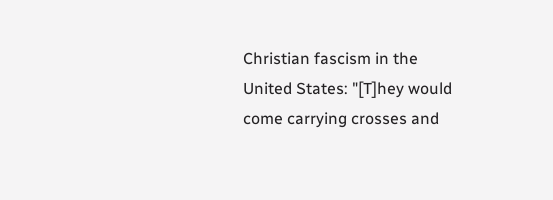Christian fascism in the United States: "[T]hey would come carrying crosses and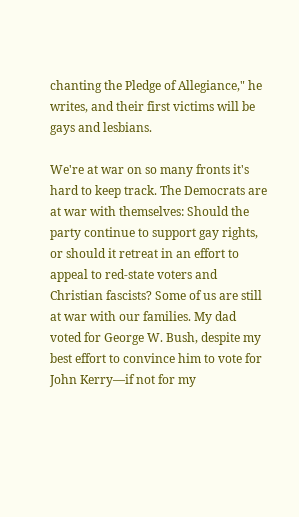chanting the Pledge of Allegiance," he writes, and their first victims will be gays and lesbians.

We're at war on so many fronts it's hard to keep track. The Democrats are at war with themselves: Should the party continue to support gay rights, or should it retreat in an effort to appeal to red-state voters and Christian fascists? Some of us are still at war with our families. My dad voted for George W. Bush, despite my best effort to convince him to vote for John Kerry—if not for my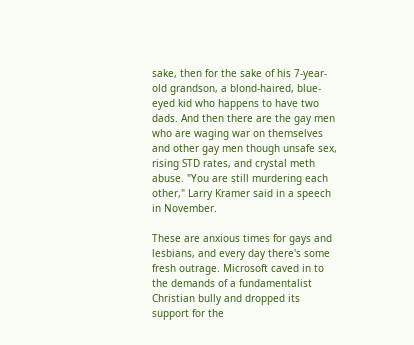sake, then for the sake of his 7-year-old grandson, a blond-haired, blue-eyed kid who happens to have two dads. And then there are the gay men who are waging war on themselves and other gay men though unsafe sex, rising STD rates, and crystal meth abuse. "You are still murdering each other," Larry Kramer said in a speech in November.

These are anxious times for gays and lesbians, and every day there's some fresh outrage. Microsoft caved in to the demands of a fundamentalist Christian bully and dropped its support for the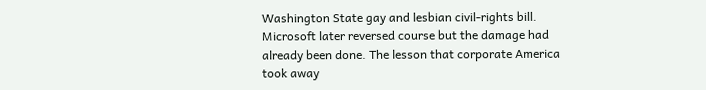Washington State gay and lesbian civil-rights bill. Microsoft later reversed course but the damage had already been done. The lesson that corporate America took away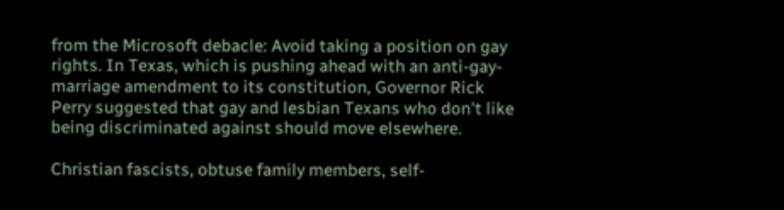from the Microsoft debacle: Avoid taking a position on gay rights. In Texas, which is pushing ahead with an anti-gay-marriage amendment to its constitution, Governor Rick Perry suggested that gay and lesbian Texans who don't like being discriminated against should move elsewhere.

Christian fascists, obtuse family members, self-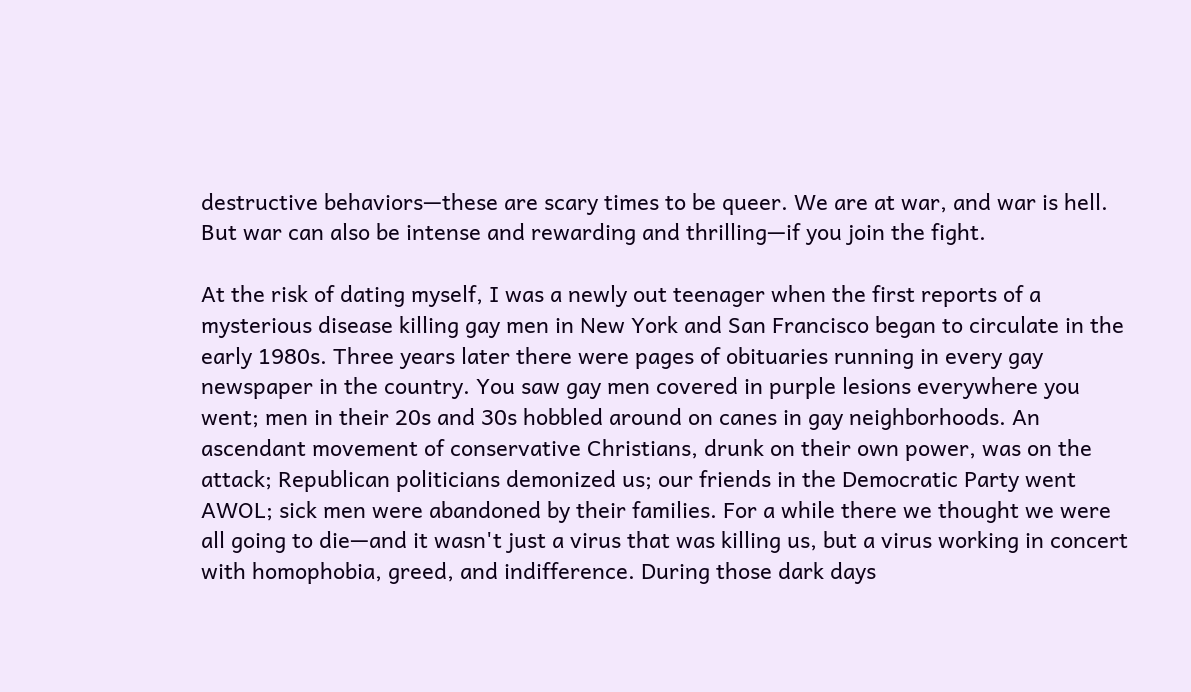destructive behaviors—these are scary times to be queer. We are at war, and war is hell. But war can also be intense and rewarding and thrilling—if you join the fight.

At the risk of dating myself, I was a newly out teenager when the first reports of a mysterious disease killing gay men in New York and San Francisco began to circulate in the early 1980s. Three years later there were pages of obituaries running in every gay newspaper in the country. You saw gay men covered in purple lesions everywhere you went; men in their 20s and 30s hobbled around on canes in gay neighborhoods. An ascendant movement of conservative Christians, drunk on their own power, was on the attack; Republican politicians demonized us; our friends in the Democratic Party went AWOL; sick men were abandoned by their families. For a while there we thought we were all going to die—and it wasn't just a virus that was killing us, but a virus working in concert with homophobia, greed, and indifference. During those dark days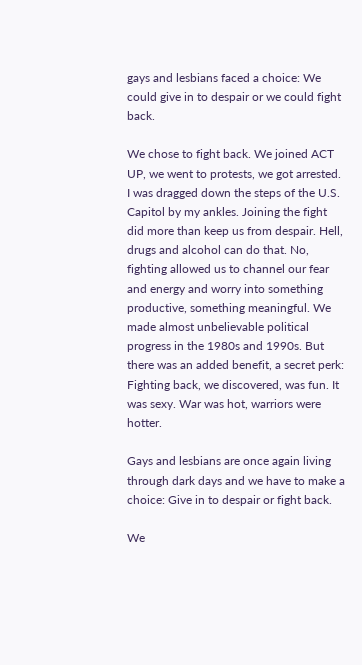gays and lesbians faced a choice: We could give in to despair or we could fight back.

We chose to fight back. We joined ACT UP, we went to protests, we got arrested. I was dragged down the steps of the U.S. Capitol by my ankles. Joining the fight did more than keep us from despair. Hell, drugs and alcohol can do that. No, fighting allowed us to channel our fear and energy and worry into something productive, something meaningful. We made almost unbelievable political progress in the 1980s and 1990s. But there was an added benefit, a secret perk: Fighting back, we discovered, was fun. It was sexy. War was hot, warriors were hotter.

Gays and lesbians are once again living through dark days and we have to make a choice: Give in to despair or fight back.

We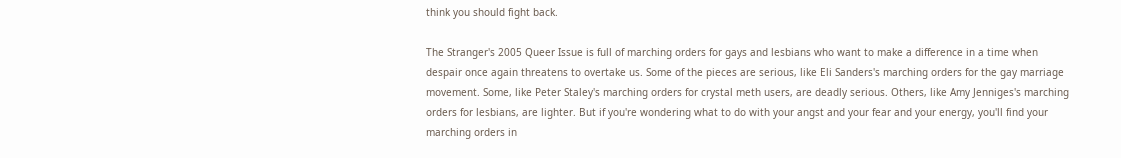think you should fight back.

The Stranger's 2005 Queer Issue is full of marching orders for gays and lesbians who want to make a difference in a time when despair once again threatens to overtake us. Some of the pieces are serious, like Eli Sanders's marching orders for the gay marriage movement. Some, like Peter Staley's marching orders for crystal meth users, are deadly serious. Others, like Amy Jenniges's marching orders for lesbians, are lighter. But if you're wondering what to do with your angst and your fear and your energy, you'll find your marching orders in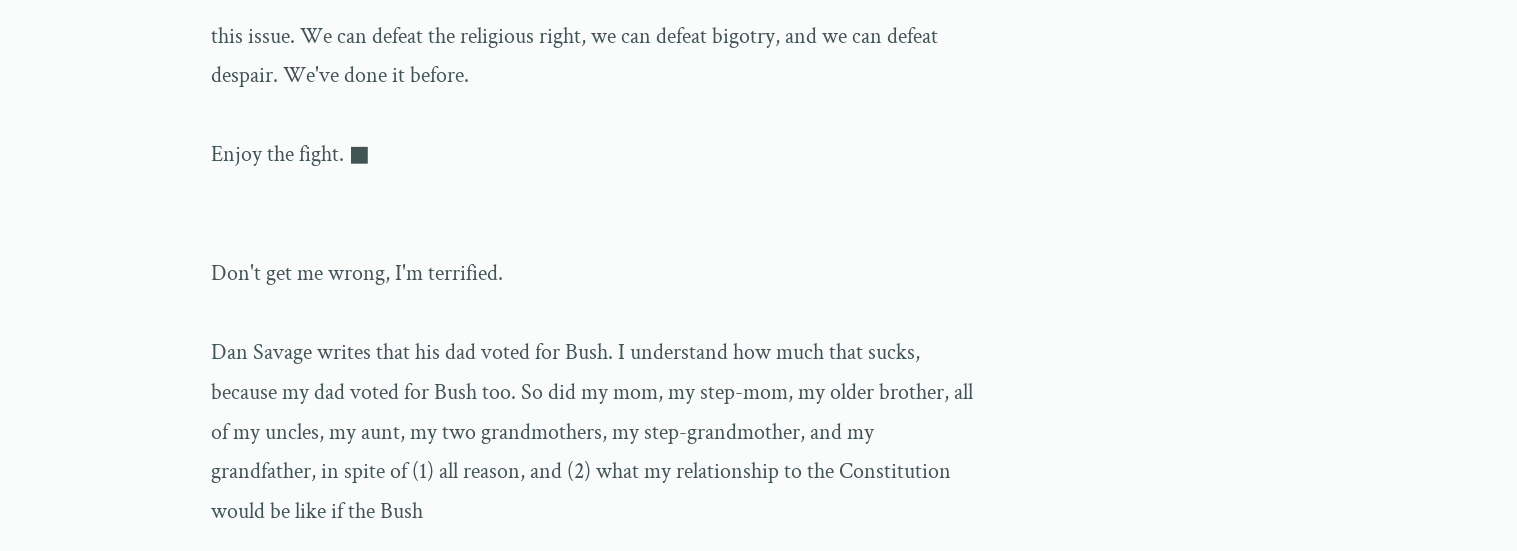this issue. We can defeat the religious right, we can defeat bigotry, and we can defeat despair. We've done it before.

Enjoy the fight. ■


Don't get me wrong, I'm terrified.

Dan Savage writes that his dad voted for Bush. I understand how much that sucks, because my dad voted for Bush too. So did my mom, my step-mom, my older brother, all of my uncles, my aunt, my two grandmothers, my step-grandmother, and my grandfather, in spite of (1) all reason, and (2) what my relationship to the Constitution would be like if the Bush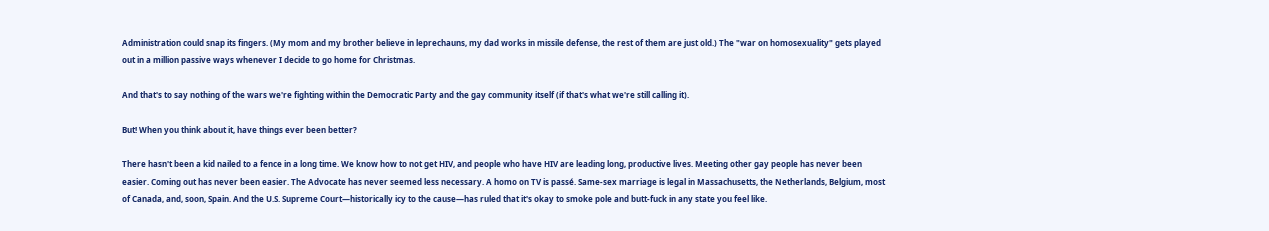Administration could snap its fingers. (My mom and my brother believe in leprechauns, my dad works in missile defense, the rest of them are just old.) The "war on homosexuality" gets played out in a million passive ways whenever I decide to go home for Christmas.

And that's to say nothing of the wars we're fighting within the Democratic Party and the gay community itself (if that's what we're still calling it).

But! When you think about it, have things ever been better?

There hasn't been a kid nailed to a fence in a long time. We know how to not get HIV, and people who have HIV are leading long, productive lives. Meeting other gay people has never been easier. Coming out has never been easier. The Advocate has never seemed less necessary. A homo on TV is passé. Same-sex marriage is legal in Massachusetts, the Netherlands, Belgium, most of Canada, and, soon, Spain. And the U.S. Supreme Court—historically icy to the cause—has ruled that it's okay to smoke pole and butt-fuck in any state you feel like.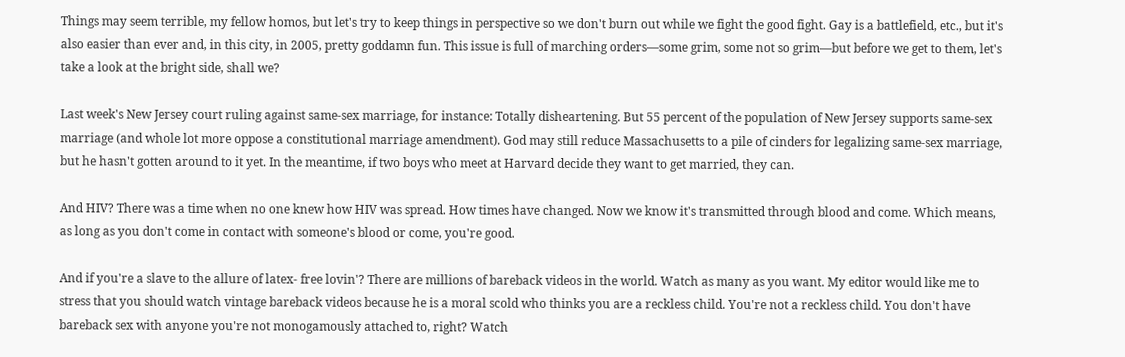Things may seem terrible, my fellow homos, but let's try to keep things in perspective so we don't burn out while we fight the good fight. Gay is a battlefield, etc., but it's also easier than ever and, in this city, in 2005, pretty goddamn fun. This issue is full of marching orders—some grim, some not so grim—but before we get to them, let's take a look at the bright side, shall we?

Last week's New Jersey court ruling against same-sex marriage, for instance: Totally disheartening. But 55 percent of the population of New Jersey supports same-sex marriage (and whole lot more oppose a constitutional marriage amendment). God may still reduce Massachusetts to a pile of cinders for legalizing same-sex marriage, but he hasn't gotten around to it yet. In the meantime, if two boys who meet at Harvard decide they want to get married, they can.

And HIV? There was a time when no one knew how HIV was spread. How times have changed. Now we know it's transmitted through blood and come. Which means, as long as you don't come in contact with someone's blood or come, you're good.

And if you're a slave to the allure of latex- free lovin'? There are millions of bareback videos in the world. Watch as many as you want. My editor would like me to stress that you should watch vintage bareback videos because he is a moral scold who thinks you are a reckless child. You're not a reckless child. You don't have bareback sex with anyone you're not monogamously attached to, right? Watch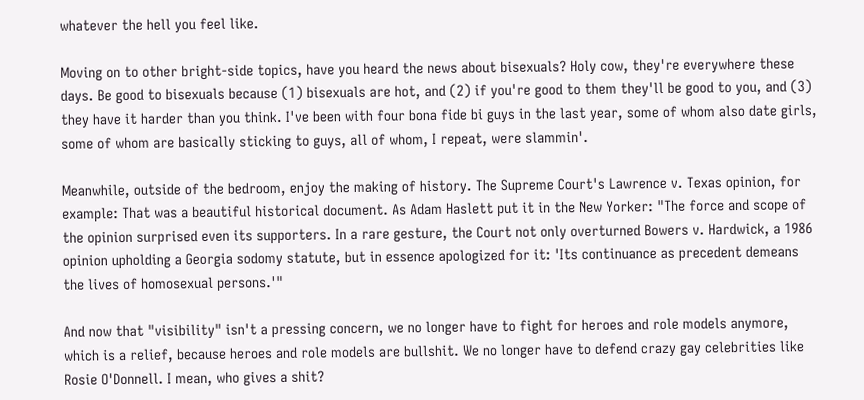whatever the hell you feel like.

Moving on to other bright-side topics, have you heard the news about bisexuals? Holy cow, they're everywhere these days. Be good to bisexuals because (1) bisexuals are hot, and (2) if you're good to them they'll be good to you, and (3) they have it harder than you think. I've been with four bona fide bi guys in the last year, some of whom also date girls, some of whom are basically sticking to guys, all of whom, I repeat, were slammin'.

Meanwhile, outside of the bedroom, enjoy the making of history. The Supreme Court's Lawrence v. Texas opinion, for example: That was a beautiful historical document. As Adam Haslett put it in the New Yorker: "The force and scope of the opinion surprised even its supporters. In a rare gesture, the Court not only overturned Bowers v. Hardwick, a 1986 opinion upholding a Georgia sodomy statute, but in essence apologized for it: 'Its continuance as precedent demeans the lives of homosexual persons.'"

And now that "visibility" isn't a pressing concern, we no longer have to fight for heroes and role models anymore, which is a relief, because heroes and role models are bullshit. We no longer have to defend crazy gay celebrities like Rosie O'Donnell. I mean, who gives a shit?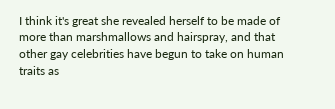I think it's great she revealed herself to be made of more than marshmallows and hairspray, and that other gay celebrities have begun to take on human traits as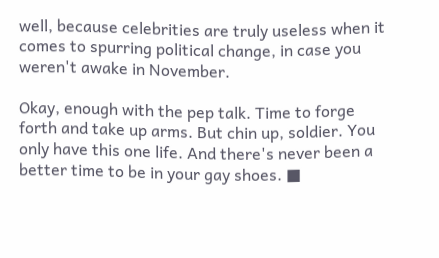well, because celebrities are truly useless when it comes to spurring political change, in case you weren't awake in November.

Okay, enough with the pep talk. Time to forge forth and take up arms. But chin up, soldier. You only have this one life. And there's never been a better time to be in your gay shoes. ■